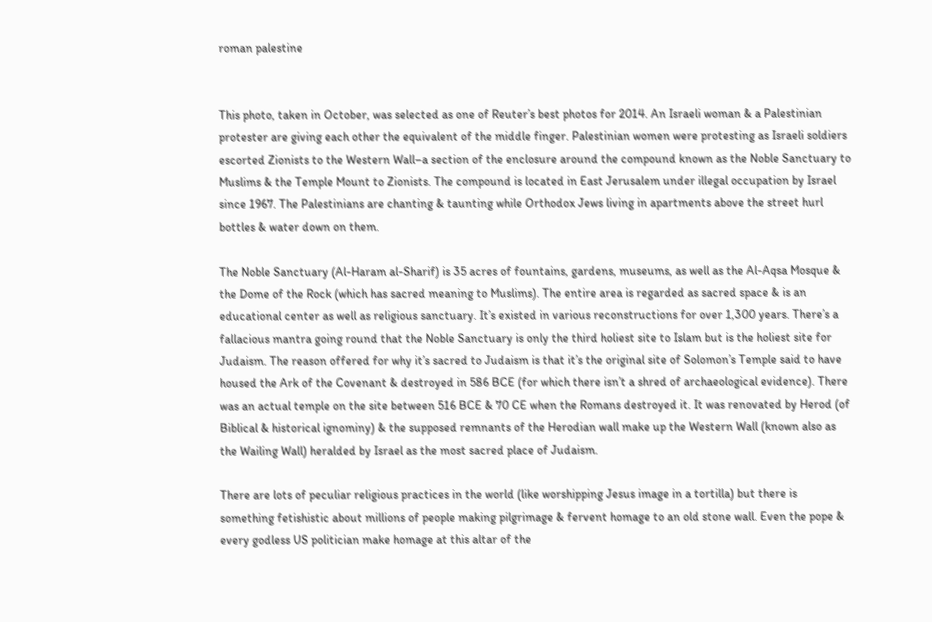roman palestine


This photo, taken in October, was selected as one of Reuter’s best photos for 2014. An Israeli woman & a Palestinian protester are giving each other the equivalent of the middle finger. Palestinian women were protesting as Israeli soldiers escorted Zionists to the Western Wall–a section of the enclosure around the compound known as the Noble Sanctuary to Muslims & the Temple Mount to Zionists. The compound is located in East Jerusalem under illegal occupation by Israel since 1967. The Palestinians are chanting & taunting while Orthodox Jews living in apartments above the street hurl bottles & water down on them.

The Noble Sanctuary (Al-Haram al-Sharif) is 35 acres of fountains, gardens, museums, as well as the Al-Aqsa Mosque & the Dome of the Rock (which has sacred meaning to Muslims). The entire area is regarded as sacred space & is an educational center as well as religious sanctuary. It’s existed in various reconstructions for over 1,300 years. There’s a fallacious mantra going round that the Noble Sanctuary is only the third holiest site to Islam but is the holiest site for Judaism. The reason offered for why it’s sacred to Judaism is that it’s the original site of Solomon’s Temple said to have housed the Ark of the Covenant & destroyed in 586 BCE (for which there isn’t a shred of archaeological evidence). There was an actual temple on the site between 516 BCE & 70 CE when the Romans destroyed it. It was renovated by Herod (of Biblical & historical ignominy) & the supposed remnants of the Herodian wall make up the Western Wall (known also as the Wailing Wall) heralded by Israel as the most sacred place of Judaism.

There are lots of peculiar religious practices in the world (like worshipping Jesus image in a tortilla) but there is something fetishistic about millions of people making pilgrimage & fervent homage to an old stone wall. Even the pope & every godless US politician make homage at this altar of the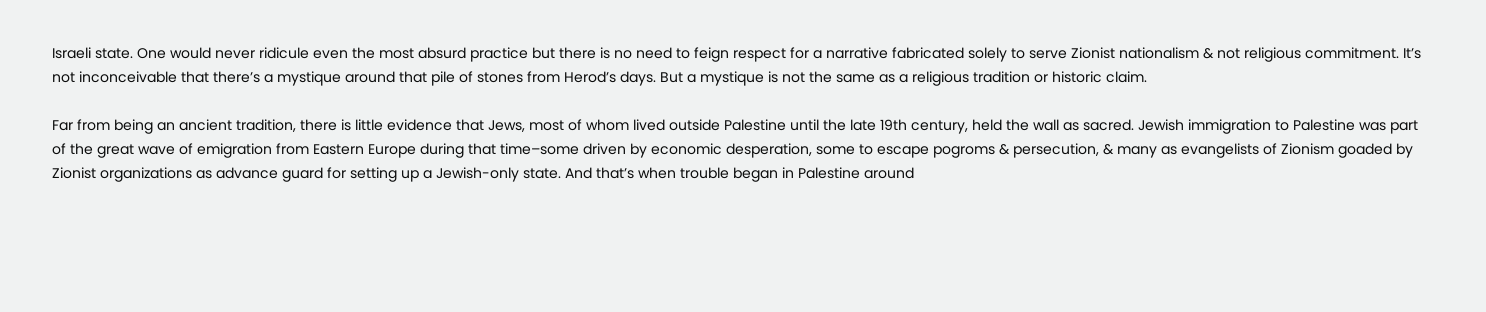Israeli state. One would never ridicule even the most absurd practice but there is no need to feign respect for a narrative fabricated solely to serve Zionist nationalism & not religious commitment. It’s not inconceivable that there’s a mystique around that pile of stones from Herod’s days. But a mystique is not the same as a religious tradition or historic claim.

Far from being an ancient tradition, there is little evidence that Jews, most of whom lived outside Palestine until the late 19th century, held the wall as sacred. Jewish immigration to Palestine was part of the great wave of emigration from Eastern Europe during that time–some driven by economic desperation, some to escape pogroms & persecution, & many as evangelists of Zionism goaded by Zionist organizations as advance guard for setting up a Jewish-only state. And that’s when trouble began in Palestine around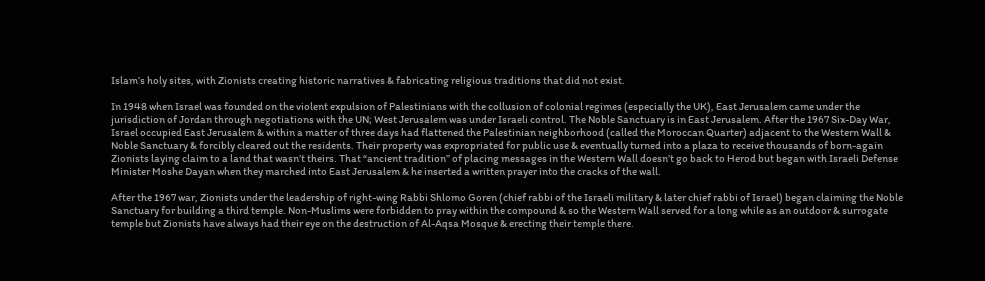Islam’s holy sites, with Zionists creating historic narratives & fabricating religious traditions that did not exist.

In 1948 when Israel was founded on the violent expulsion of Palestinians with the collusion of colonial regimes (especially the UK), East Jerusalem came under the jurisdiction of Jordan through negotiations with the UN; West Jerusalem was under Israeli control. The Noble Sanctuary is in East Jerusalem. After the 1967 Six-Day War, Israel occupied East Jerusalem & within a matter of three days had flattened the Palestinian neighborhood (called the Moroccan Quarter) adjacent to the Western Wall & Noble Sanctuary & forcibly cleared out the residents. Their property was expropriated for public use & eventually turned into a plaza to receive thousands of born-again Zionists laying claim to a land that wasn’t theirs. That “ancient tradition” of placing messages in the Western Wall doesn’t go back to Herod but began with Israeli Defense Minister Moshe Dayan when they marched into East Jerusalem & he inserted a written prayer into the cracks of the wall.

After the 1967 war, Zionists under the leadership of right-wing Rabbi Shlomo Goren (chief rabbi of the Israeli military & later chief rabbi of Israel) began claiming the Noble Sanctuary for building a third temple. Non-Muslims were forbidden to pray within the compound & so the Western Wall served for a long while as an outdoor & surrogate temple but Zionists have always had their eye on the destruction of Al-Aqsa Mosque & erecting their temple there.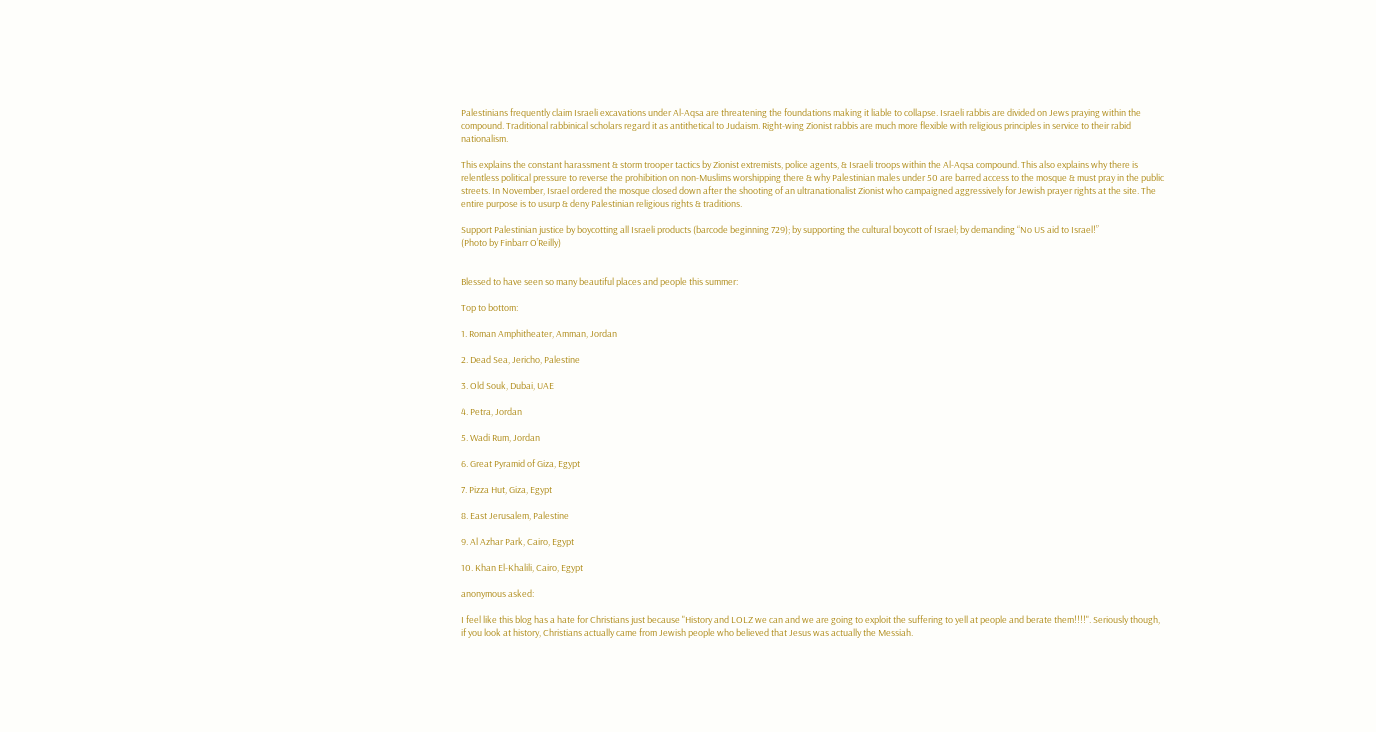Palestinians frequently claim Israeli excavations under Al-Aqsa are threatening the foundations making it liable to collapse. Israeli rabbis are divided on Jews praying within the compound. Traditional rabbinical scholars regard it as antithetical to Judaism. Right-wing Zionist rabbis are much more flexible with religious principles in service to their rabid nationalism.

This explains the constant harassment & storm trooper tactics by Zionist extremists, police agents, & Israeli troops within the Al-Aqsa compound. This also explains why there is relentless political pressure to reverse the prohibition on non-Muslims worshipping there & why Palestinian males under 50 are barred access to the mosque & must pray in the public streets. In November, Israel ordered the mosque closed down after the shooting of an ultranationalist Zionist who campaigned aggressively for Jewish prayer rights at the site. The entire purpose is to usurp & deny Palestinian religious rights & traditions.

Support Palestinian justice by boycotting all Israeli products (barcode beginning 729); by supporting the cultural boycott of Israel; by demanding “No US aid to Israel!”
(Photo by Finbarr O’Reilly)


Blessed to have seen so many beautiful places and people this summer:

Top to bottom:

1. Roman Amphitheater, Amman, Jordan

2. Dead Sea, Jericho, Palestine

3. Old Souk, Dubai, UAE

4. Petra, Jordan

5. Wadi Rum, Jordan

6. Great Pyramid of Giza, Egypt

7. Pizza Hut, Giza, Egypt

8. East Jerusalem, Palestine

9. Al Azhar Park, Cairo, Egypt

10. Khan El-Khalili, Cairo, Egypt

anonymous asked:

I feel like this blog has a hate for Christians just because "History and LOLZ we can and we are going to exploit the suffering to yell at people and berate them!!!!". Seriously though, if you look at history, Christians actually came from Jewish people who believed that Jesus was actually the Messiah.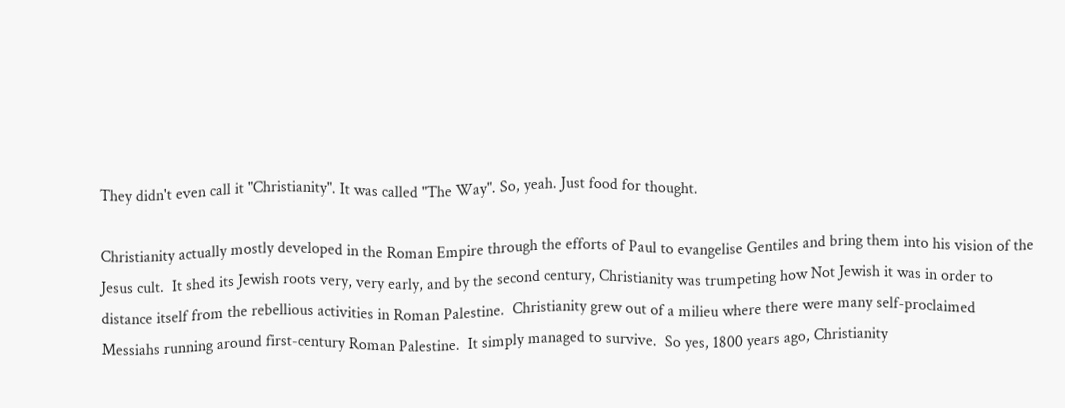They didn't even call it "Christianity". It was called "The Way". So, yeah. Just food for thought.

Christianity actually mostly developed in the Roman Empire through the efforts of Paul to evangelise Gentiles and bring them into his vision of the Jesus cult.  It shed its Jewish roots very, very early, and by the second century, Christianity was trumpeting how Not Jewish it was in order to distance itself from the rebellious activities in Roman Palestine.  Christianity grew out of a milieu where there were many self-proclaimed Messiahs running around first-century Roman Palestine.  It simply managed to survive.  So yes, 1800 years ago, Christianity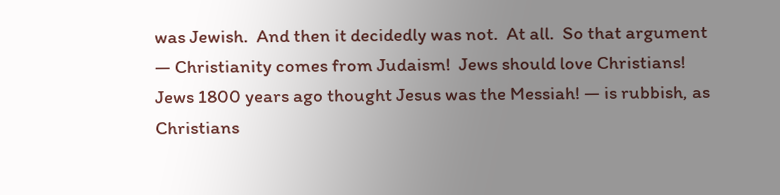was Jewish.  And then it decidedly was not.  At all.  So that argument — Christianity comes from Judaism!  Jews should love Christians!  Jews 1800 years ago thought Jesus was the Messiah! — is rubbish, as Christians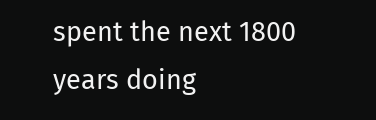spent the next 1800 years doing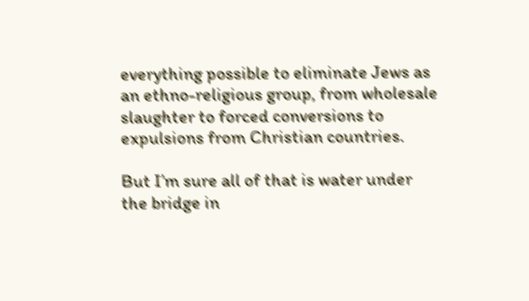everything possible to eliminate Jews as an ethno-religious group, from wholesale slaughter to forced conversions to expulsions from Christian countries.

But I’m sure all of that is water under the bridge in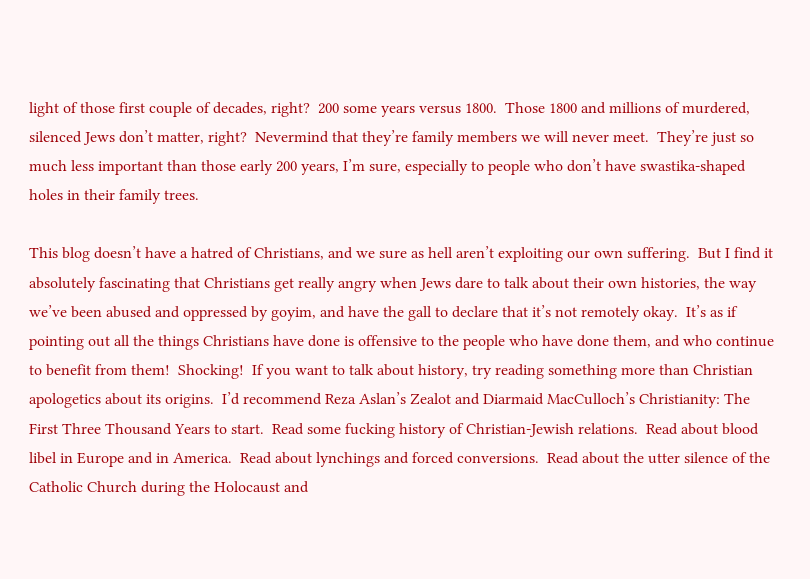light of those first couple of decades, right?  200 some years versus 1800.  Those 1800 and millions of murdered, silenced Jews don’t matter, right?  Nevermind that they’re family members we will never meet.  They’re just so much less important than those early 200 years, I’m sure, especially to people who don’t have swastika-shaped holes in their family trees.

This blog doesn’t have a hatred of Christians, and we sure as hell aren’t exploiting our own suffering.  But I find it absolutely fascinating that Christians get really angry when Jews dare to talk about their own histories, the way we’ve been abused and oppressed by goyim, and have the gall to declare that it’s not remotely okay.  It’s as if pointing out all the things Christians have done is offensive to the people who have done them, and who continue to benefit from them!  Shocking!  If you want to talk about history, try reading something more than Christian apologetics about its origins.  I’d recommend Reza Aslan’s Zealot and Diarmaid MacCulloch’s Christianity: The First Three Thousand Years to start.  Read some fucking history of Christian-Jewish relations.  Read about blood libel in Europe and in America.  Read about lynchings and forced conversions.  Read about the utter silence of the Catholic Church during the Holocaust and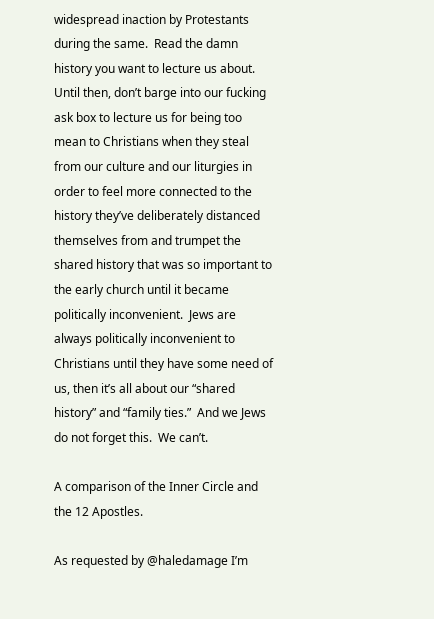widespread inaction by Protestants during the same.  Read the damn history you want to lecture us about.  Until then, don’t barge into our fucking ask box to lecture us for being too mean to Christians when they steal from our culture and our liturgies in order to feel more connected to the history they’ve deliberately distanced themselves from and trumpet the shared history that was so important to the early church until it became politically inconvenient.  Jews are always politically inconvenient to Christians until they have some need of us, then it’s all about our “shared history” and “family ties.”  And we Jews do not forget this.  We can’t.

A comparison of the Inner Circle and the 12 Apostles.

As requested by @haledamage I’m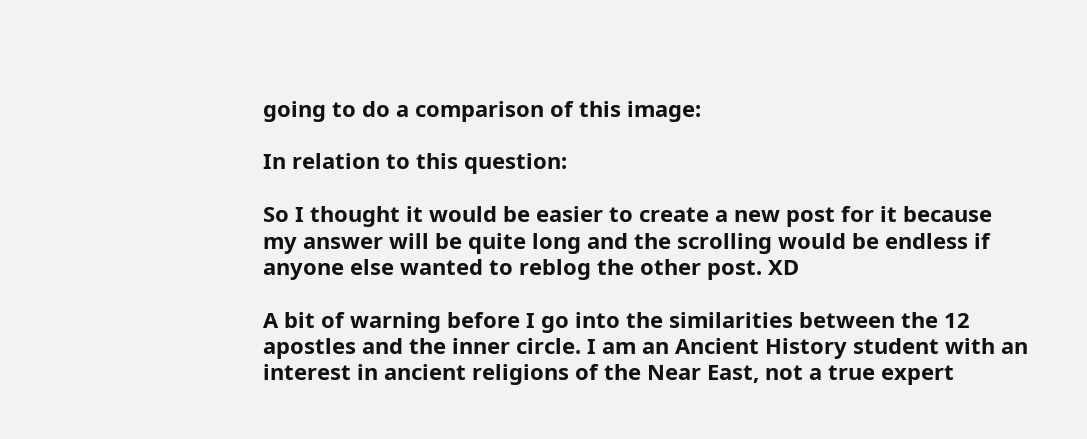going to do a comparison of this image:

In relation to this question:

So I thought it would be easier to create a new post for it because my answer will be quite long and the scrolling would be endless if anyone else wanted to reblog the other post. XD

A bit of warning before I go into the similarities between the 12 apostles and the inner circle. I am an Ancient History student with an interest in ancient religions of the Near East, not a true expert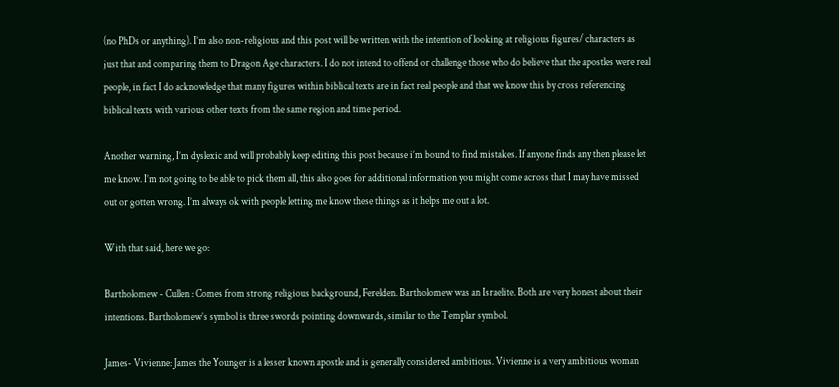(no PhDs or anything). I’m also non-religious and this post will be written with the intention of looking at religious figures/ characters as just that and comparing them to Dragon Age characters. I do not intend to offend or challenge those who do believe that the apostles were real people, in fact I do acknowledge that many figures within biblical texts are in fact real people and that we know this by cross referencing biblical texts with various other texts from the same region and time period.

Another warning, I’m dyslexic and will probably keep editing this post because i’m bound to find mistakes. If anyone finds any then please let me know. I’m not going to be able to pick them all, this also goes for additional information you might come across that I may have missed out or gotten wrong. I’m always ok with people letting me know these things as it helps me out a lot.

With that said, here we go:

Bartholomew - Cullen : Comes from strong religious background, Ferelden. Bartholomew was an Israelite. Both are very honest about their intentions. Bartholomew’s symbol is three swords pointing downwards, similar to the Templar symbol.

James- Vivienne: James the Younger is a lesser known apostle and is generally considered ambitious. Vivienne is a very ambitious woman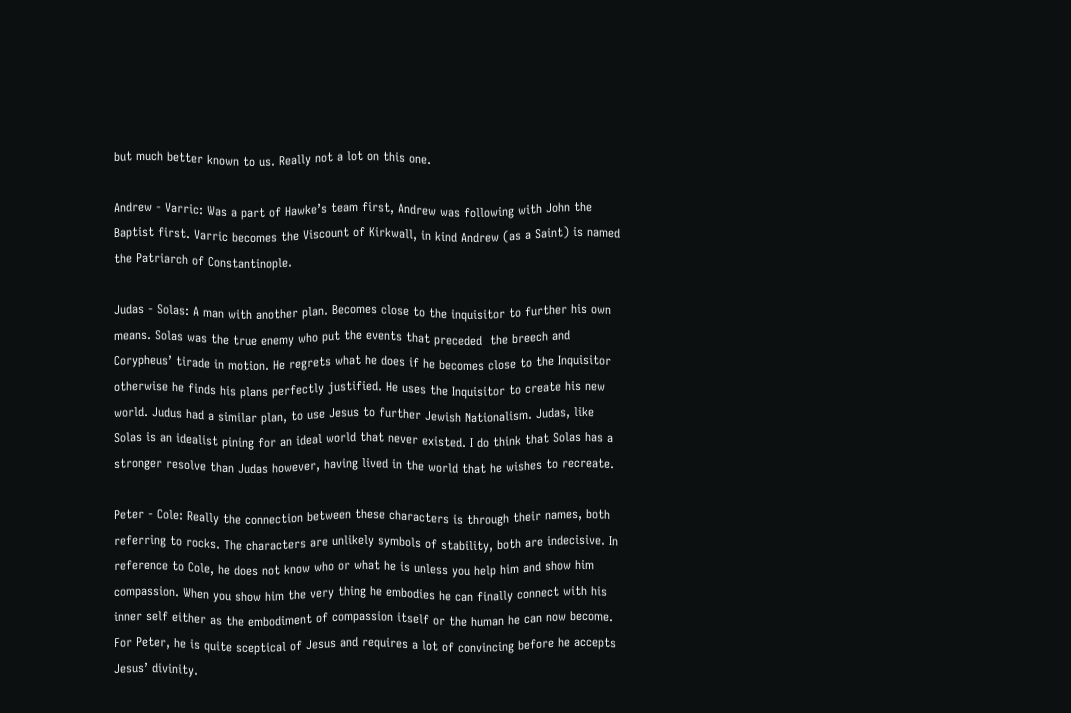but much better known to us. Really not a lot on this one.

Andrew - Varric: Was a part of Hawke’s team first, Andrew was following with John the Baptist first. Varric becomes the Viscount of Kirkwall, in kind Andrew (as a Saint) is named the Patriarch of Constantinople.

Judas - Solas: A man with another plan. Becomes close to the inquisitor to further his own means. Solas was the true enemy who put the events that preceded  the breech and Corypheus’ tirade in motion. He regrets what he does if he becomes close to the Inquisitor otherwise he finds his plans perfectly justified. He uses the Inquisitor to create his new world. Judus had a similar plan, to use Jesus to further Jewish Nationalism. Judas, like Solas is an idealist pining for an ideal world that never existed. I do think that Solas has a stronger resolve than Judas however, having lived in the world that he wishes to recreate.

Peter - Cole: Really the connection between these characters is through their names, both referring to rocks. The characters are unlikely symbols of stability, both are indecisive. In reference to Cole, he does not know who or what he is unless you help him and show him compassion. When you show him the very thing he embodies he can finally connect with his inner self either as the embodiment of compassion itself or the human he can now become. For Peter, he is quite sceptical of Jesus and requires a lot of convincing before he accepts Jesus’ divinity.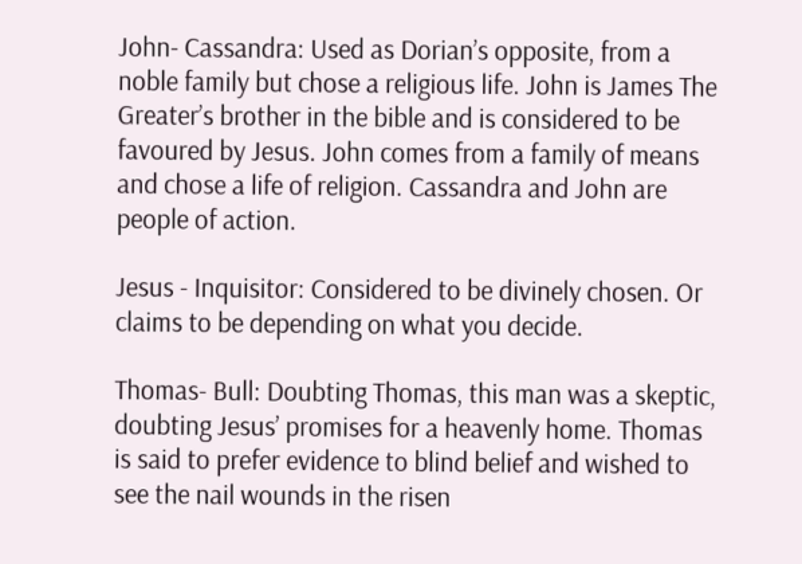John- Cassandra: Used as Dorian’s opposite, from a noble family but chose a religious life. John is James The Greater’s brother in the bible and is considered to be favoured by Jesus. John comes from a family of means and chose a life of religion. Cassandra and John are people of action.

Jesus - Inquisitor: Considered to be divinely chosen. Or claims to be depending on what you decide.

Thomas- Bull: Doubting Thomas, this man was a skeptic, doubting Jesus’ promises for a heavenly home. Thomas is said to prefer evidence to blind belief and wished to see the nail wounds in the risen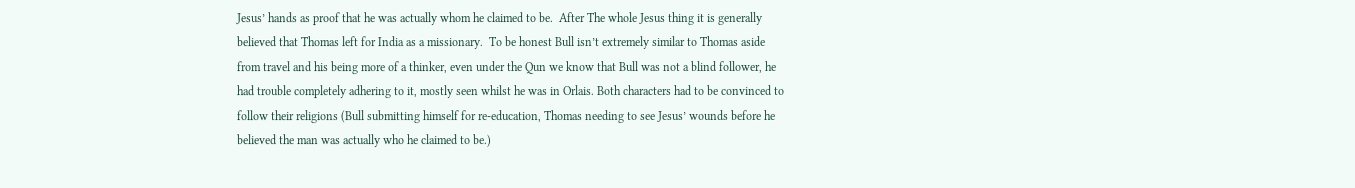Jesus’ hands as proof that he was actually whom he claimed to be.  After The whole Jesus thing it is generally believed that Thomas left for India as a missionary.  To be honest Bull isn’t extremely similar to Thomas aside from travel and his being more of a thinker, even under the Qun we know that Bull was not a blind follower, he had trouble completely adhering to it, mostly seen whilst he was in Orlais. Both characters had to be convinced to follow their religions (Bull submitting himself for re-education, Thomas needing to see Jesus’ wounds before he believed the man was actually who he claimed to be.)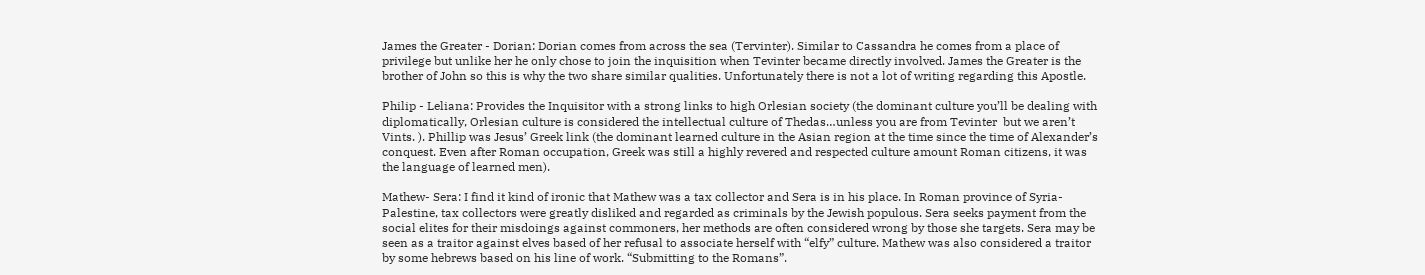James the Greater - Dorian: Dorian comes from across the sea (Tervinter). Similar to Cassandra he comes from a place of privilege but unlike her he only chose to join the inquisition when Tevinter became directly involved. James the Greater is the brother of John so this is why the two share similar qualities. Unfortunately there is not a lot of writing regarding this Apostle.

Philip - Leliana: Provides the Inquisitor with a strong links to high Orlesian society (the dominant culture you’ll be dealing with diplomatically, Orlesian culture is considered the intellectual culture of Thedas…unless you are from Tevinter  but we aren’t Vints. ). Phillip was Jesus’ Greek link (the dominant learned culture in the Asian region at the time since the time of Alexander’s conquest. Even after Roman occupation, Greek was still a highly revered and respected culture amount Roman citizens, it was the language of learned men).

Mathew- Sera: I find it kind of ironic that Mathew was a tax collector and Sera is in his place. In Roman province of Syria-Palestine, tax collectors were greatly disliked and regarded as criminals by the Jewish populous. Sera seeks payment from the social elites for their misdoings against commoners, her methods are often considered wrong by those she targets. Sera may be seen as a traitor against elves based of her refusal to associate herself with “elfy” culture. Mathew was also considered a traitor by some hebrews based on his line of work. “Submitting to the Romans”.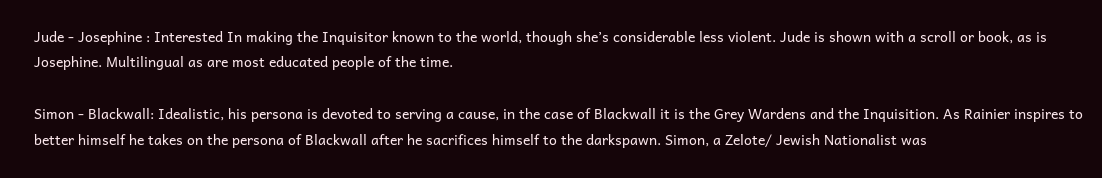Jude - Josephine : Interested In making the Inquisitor known to the world, though she’s considerable less violent. Jude is shown with a scroll or book, as is Josephine. Multilingual as are most educated people of the time.

Simon - Blackwall: Idealistic, his persona is devoted to serving a cause, in the case of Blackwall it is the Grey Wardens and the Inquisition. As Rainier inspires to better himself he takes on the persona of Blackwall after he sacrifices himself to the darkspawn. Simon, a Zelote/ Jewish Nationalist was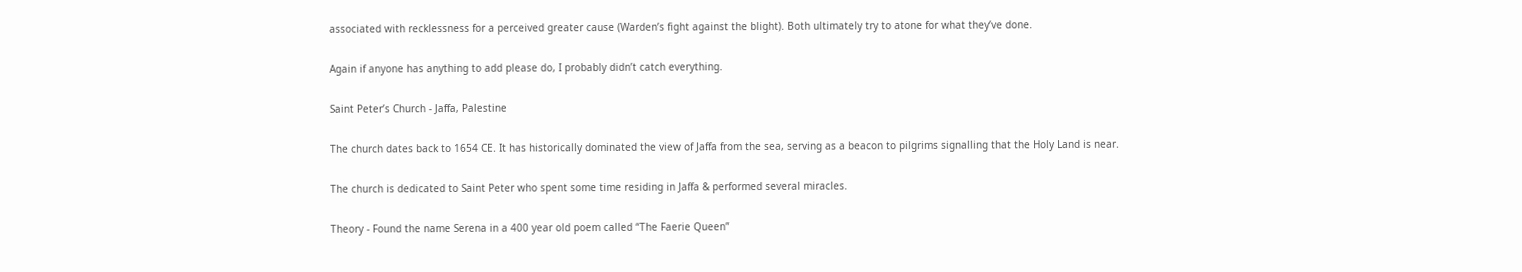associated with recklessness for a perceived greater cause (Warden’s fight against the blight). Both ultimately try to atone for what they’ve done.

Again if anyone has anything to add please do, I probably didn’t catch everything.

Saint Peter’s Church - Jaffa, Palestine

The church dates back to 1654 CE. It has historically dominated the view of Jaffa from the sea, serving as a beacon to pilgrims signalling that the Holy Land is near.

The church is dedicated to Saint Peter who spent some time residing in Jaffa & performed several miracles.

Theory - Found the name Serena in a 400 year old poem called “The Faerie Queen”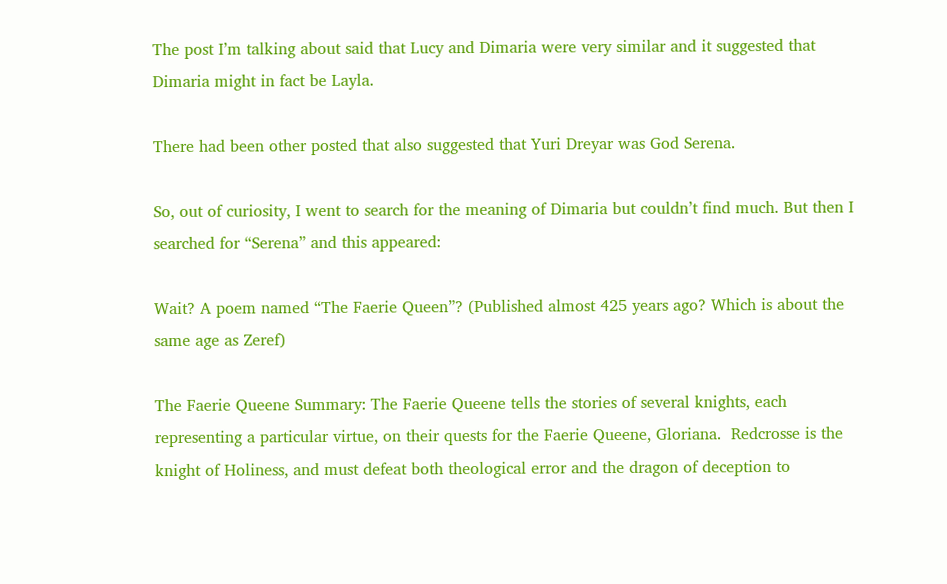The post I’m talking about said that Lucy and Dimaria were very similar and it suggested that Dimaria might in fact be Layla.

There had been other posted that also suggested that Yuri Dreyar was God Serena.

So, out of curiosity, I went to search for the meaning of Dimaria but couldn’t find much. But then I searched for “Serena” and this appeared:

Wait? A poem named “The Faerie Queen”? (Published almost 425 years ago? Which is about the same age as Zeref)

The Faerie Queene Summary: The Faerie Queene tells the stories of several knights, each representing a particular virtue, on their quests for the Faerie Queene, Gloriana.  Redcrosse is the knight of Holiness, and must defeat both theological error and the dragon of deception to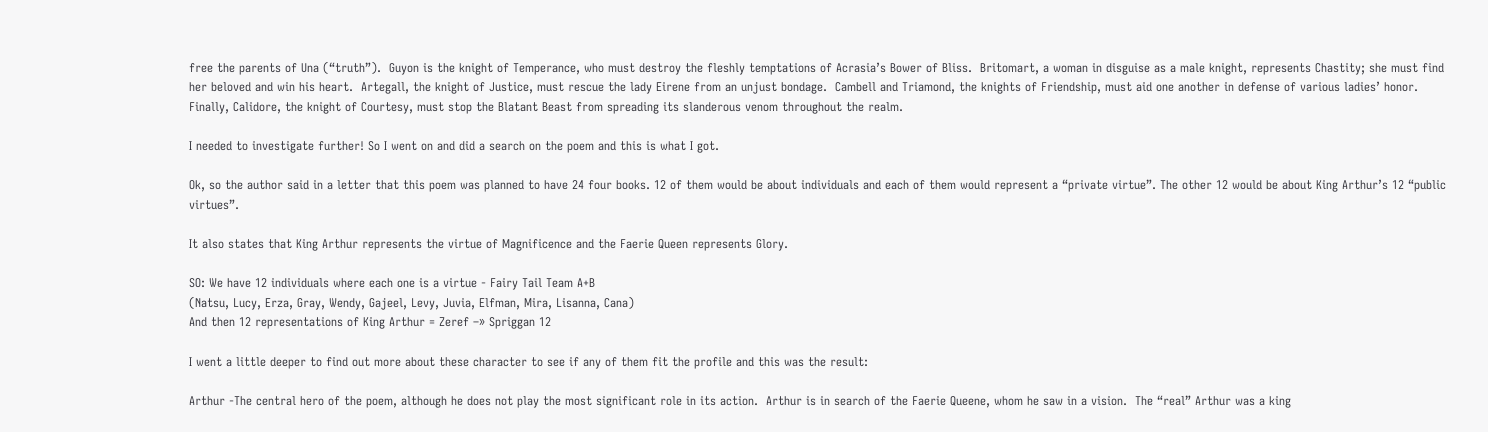free the parents of Una (“truth”).  Guyon is the knight of Temperance, who must destroy the fleshly temptations of Acrasia’s Bower of Bliss.  Britomart, a woman in disguise as a male knight, represents Chastity; she must find her beloved and win his heart.  Artegall, the knight of Justice, must rescue the lady Eirene from an unjust bondage.  Cambell and Triamond, the knights of Friendship, must aid one another in defense of various ladies’ honor.  Finally, Calidore, the knight of Courtesy, must stop the Blatant Beast from spreading its slanderous venom throughout the realm.

I needed to investigate further! So I went on and did a search on the poem and this is what I got.

Ok, so the author said in a letter that this poem was planned to have 24 four books. 12 of them would be about individuals and each of them would represent a “private virtue”. The other 12 would be about King Arthur’s 12 “public virtues”.

It also states that King Arthur represents the virtue of Magnificence and the Faerie Queen represents Glory.

SO: We have 12 individuals where each one is a virtue - Fairy Tail Team A+B
(Natsu, Lucy, Erza, Gray, Wendy, Gajeel, Levy, Juvia, Elfman, Mira, Lisanna, Cana)
And then 12 representations of King Arthur = Zeref –» Spriggan 12

I went a little deeper to find out more about these character to see if any of them fit the profile and this was the result:

Arthur -The central hero of the poem, although he does not play the most significant role in its action.  Arthur is in search of the Faerie Queene, whom he saw in a vision.  The “real” Arthur was a king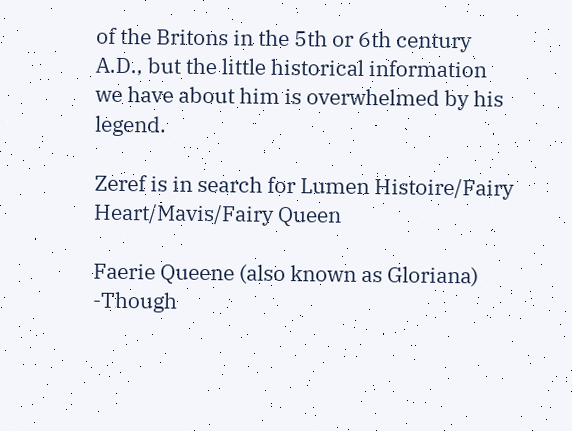of the Britons in the 5th or 6th century A.D., but the little historical information we have about him is overwhelmed by his legend.

Zeref is in search for Lumen Histoire/Fairy Heart/Mavis/Fairy Queen

Faerie Queene (also known as Gloriana) -Though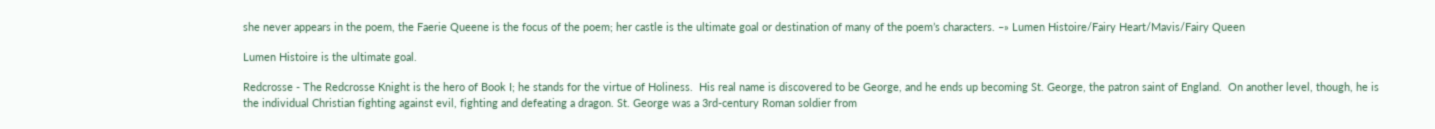she never appears in the poem, the Faerie Queene is the focus of the poem; her castle is the ultimate goal or destination of many of the poem’s characters. –» Lumen Histoire/Fairy Heart/Mavis/Fairy Queen

Lumen Histoire is the ultimate goal.

Redcrosse - The Redcrosse Knight is the hero of Book I; he stands for the virtue of Holiness.  His real name is discovered to be George, and he ends up becoming St. George, the patron saint of England.  On another level, though, he is the individual Christian fighting against evil, fighting and defeating a dragon. St. George was a 3rd-century Roman soldier from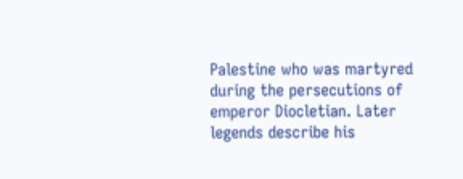Palestine who was martyred during the persecutions of emperor Diocletian. Later legends describe his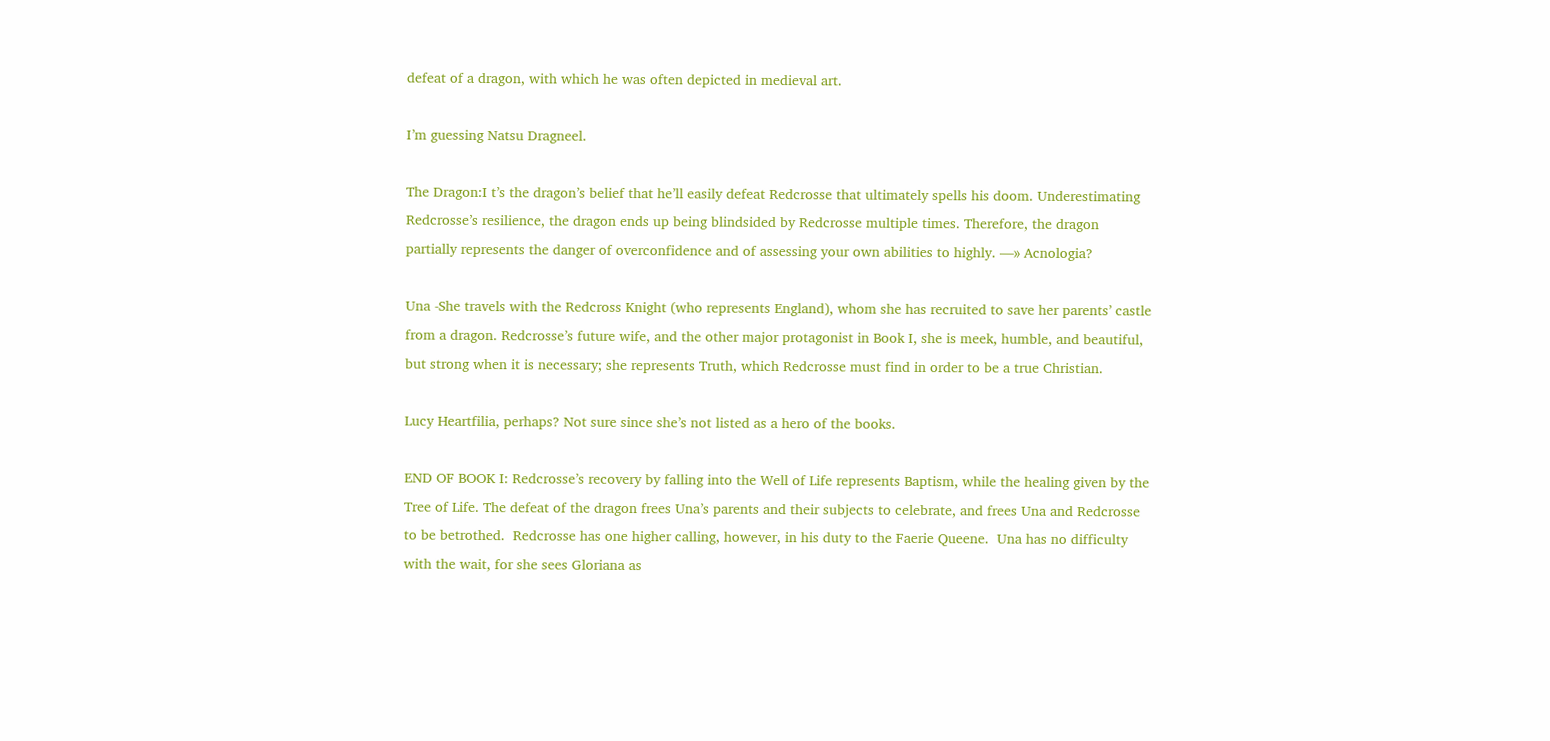defeat of a dragon, with which he was often depicted in medieval art.

I’m guessing Natsu Dragneel.

The Dragon:I t’s the dragon’s belief that he’ll easily defeat Redcrosse that ultimately spells his doom. Underestimating Redcrosse’s resilience, the dragon ends up being blindsided by Redcrosse multiple times. Therefore, the dragon partially represents the danger of overconfidence and of assessing your own abilities to highly. —» Acnologia?

Una -She travels with the Redcross Knight (who represents England), whom she has recruited to save her parents’ castle from a dragon. Redcrosse’s future wife, and the other major protagonist in Book I, she is meek, humble, and beautiful, but strong when it is necessary; she represents Truth, which Redcrosse must find in order to be a true Christian.

Lucy Heartfilia, perhaps? Not sure since she’s not listed as a hero of the books.

END OF BOOK I: Redcrosse’s recovery by falling into the Well of Life represents Baptism, while the healing given by the Tree of Life. The defeat of the dragon frees Una’s parents and their subjects to celebrate, and frees Una and Redcrosse to be betrothed.  Redcrosse has one higher calling, however, in his duty to the Faerie Queene.  Una has no difficulty with the wait, for she sees Gloriana as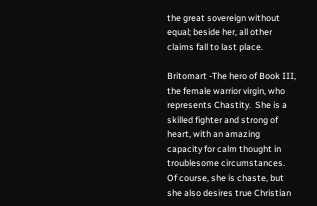the great sovereign without equal; beside her, all other claims fall to last place.

Britomart -The hero of Book III, the female warrior virgin, who represents Chastity.  She is a skilled fighter and strong of heart, with an amazing capacity for calm thought in troublesome circumstances.  Of course, she is chaste, but she also desires true Christian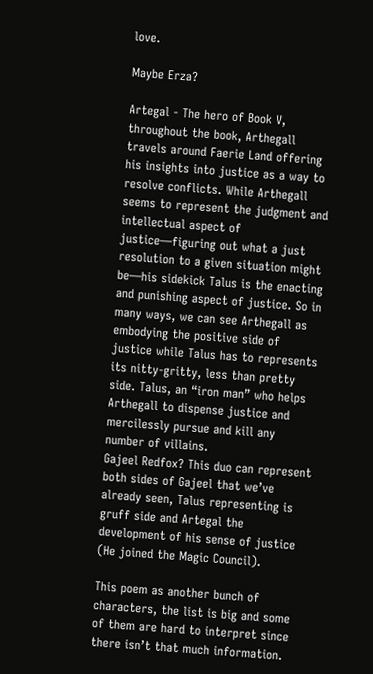love.

Maybe Erza?

Artegal - The hero of Book V, throughout the book, Arthegall travels around Faerie Land offering his insights into justice as a way to resolve conflicts. While Arthegall seems to represent the judgment and intellectual aspect of justice—figuring out what a just resolution to a given situation might be—his sidekick Talus is the enacting and punishing aspect of justice. So in many ways, we can see Arthegall as embodying the positive side of justice while Talus has to represents its nitty-gritty, less than pretty side. Talus, an “iron man” who helps Arthegall to dispense justice and mercilessly pursue and kill any number of villains.
Gajeel Redfox? This duo can represent both sides of Gajeel that we’ve already seen, Talus representing is gruff side and Artegal the development of his sense of justice (He joined the Magic Council).

This poem as another bunch of characters, the list is big and some of them are hard to interpret since there isn’t that much information.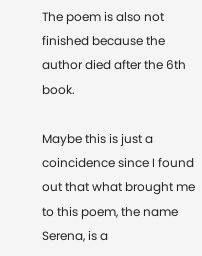The poem is also not finished because the author died after the 6th book.

Maybe this is just a coincidence since I found out that what brought me to this poem, the name Serena, is a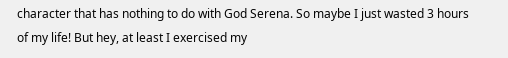character that has nothing to do with God Serena. So maybe I just wasted 3 hours of my life! But hey, at least I exercised my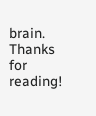brain. Thanks for reading!